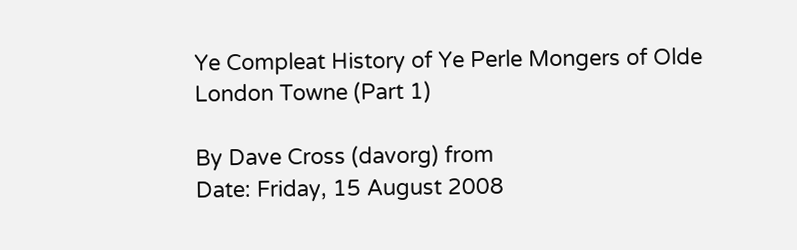Ye Compleat History of Ye Perle Mongers of Olde London Towne (Part 1)

By Dave Cross (davorg) from
Date: Friday, 15 August 2008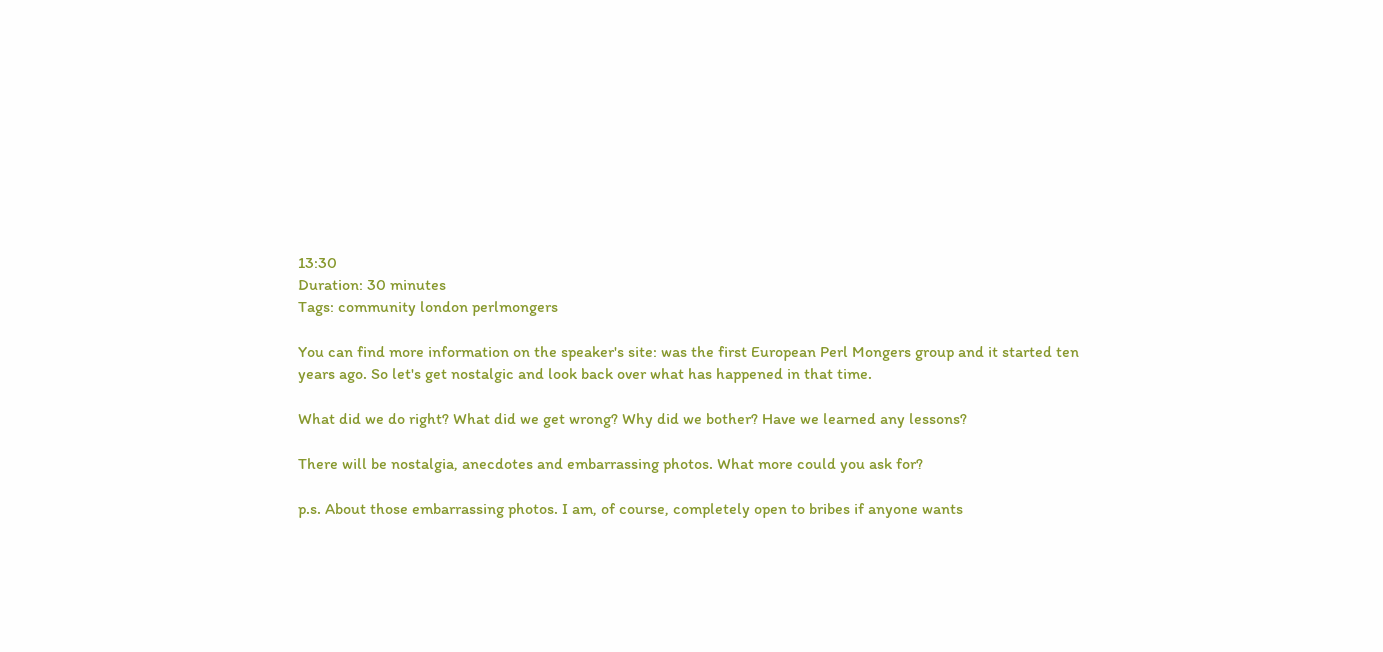13:30
Duration: 30 minutes
Tags: community london perlmongers

You can find more information on the speaker's site: was the first European Perl Mongers group and it started ten years ago. So let's get nostalgic and look back over what has happened in that time.

What did we do right? What did we get wrong? Why did we bother? Have we learned any lessons?

There will be nostalgia, anecdotes and embarrassing photos. What more could you ask for?

p.s. About those embarrassing photos. I am, of course, completely open to bribes if anyone wants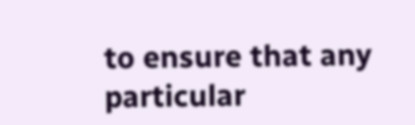to ensure that any particular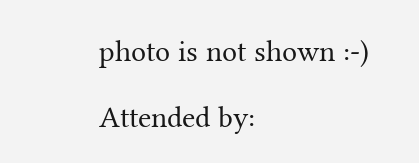photo is not shown :-)

Attended by: